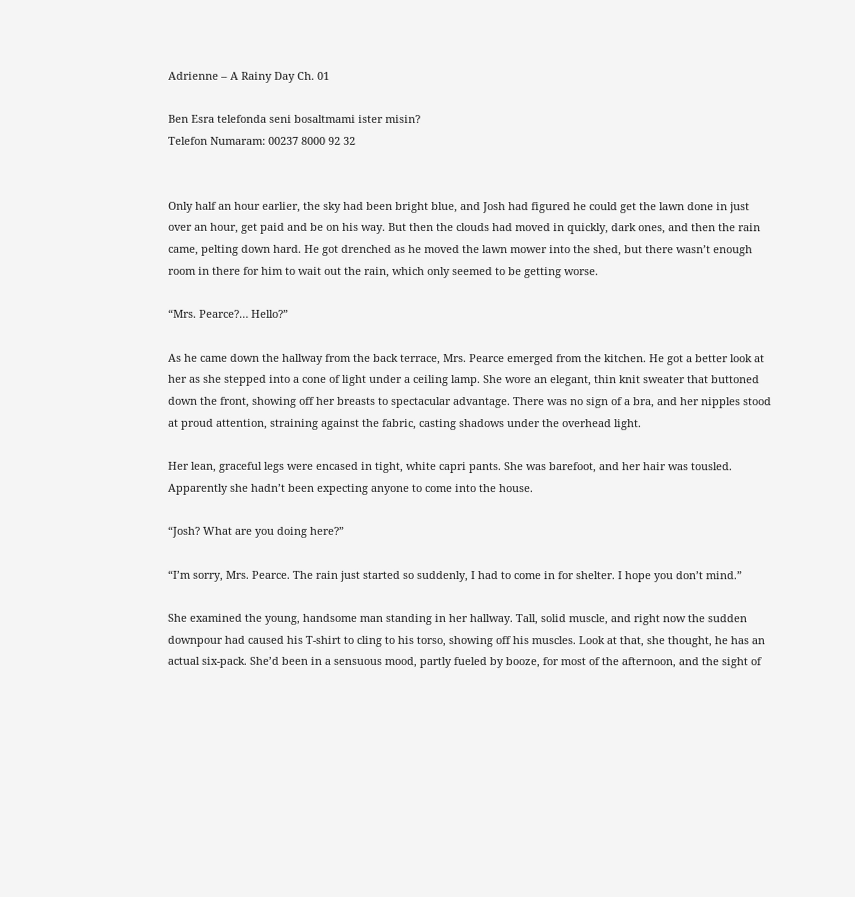Adrienne – A Rainy Day Ch. 01

Ben Esra telefonda seni bosaltmami ister misin?
Telefon Numaram: 00237 8000 92 32


Only half an hour earlier, the sky had been bright blue, and Josh had figured he could get the lawn done in just over an hour, get paid and be on his way. But then the clouds had moved in quickly, dark ones, and then the rain came, pelting down hard. He got drenched as he moved the lawn mower into the shed, but there wasn’t enough room in there for him to wait out the rain, which only seemed to be getting worse.

“Mrs. Pearce?… Hello?”

As he came down the hallway from the back terrace, Mrs. Pearce emerged from the kitchen. He got a better look at her as she stepped into a cone of light under a ceiling lamp. She wore an elegant, thin knit sweater that buttoned down the front, showing off her breasts to spectacular advantage. There was no sign of a bra, and her nipples stood at proud attention, straining against the fabric, casting shadows under the overhead light.

Her lean, graceful legs were encased in tight, white capri pants. She was barefoot, and her hair was tousled. Apparently she hadn’t been expecting anyone to come into the house.

“Josh? What are you doing here?”

“I’m sorry, Mrs. Pearce. The rain just started so suddenly, I had to come in for shelter. I hope you don’t mind.”

She examined the young, handsome man standing in her hallway. Tall, solid muscle, and right now the sudden downpour had caused his T-shirt to cling to his torso, showing off his muscles. Look at that, she thought, he has an actual six-pack. She’d been in a sensuous mood, partly fueled by booze, for most of the afternoon, and the sight of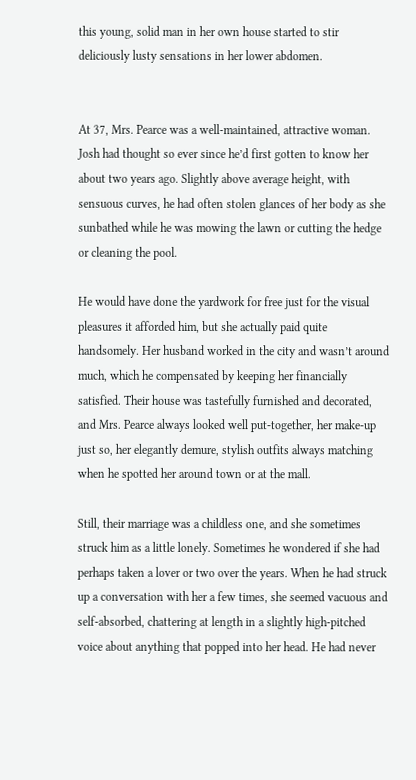this young, solid man in her own house started to stir deliciously lusty sensations in her lower abdomen.


At 37, Mrs. Pearce was a well-maintained, attractive woman. Josh had thought so ever since he’d first gotten to know her about two years ago. Slightly above average height, with sensuous curves, he had often stolen glances of her body as she sunbathed while he was mowing the lawn or cutting the hedge or cleaning the pool.

He would have done the yardwork for free just for the visual pleasures it afforded him, but she actually paid quite handsomely. Her husband worked in the city and wasn’t around much, which he compensated by keeping her financially satisfied. Their house was tastefully furnished and decorated, and Mrs. Pearce always looked well put-together, her make-up just so, her elegantly demure, stylish outfits always matching when he spotted her around town or at the mall.

Still, their marriage was a childless one, and she sometimes struck him as a little lonely. Sometimes he wondered if she had perhaps taken a lover or two over the years. When he had struck up a conversation with her a few times, she seemed vacuous and self-absorbed, chattering at length in a slightly high-pitched voice about anything that popped into her head. He had never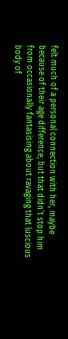felt much of a personal connection with her, maybe because of their age difference, but that didn’t stop him from occasionally fantasising about ravaging that luscious body of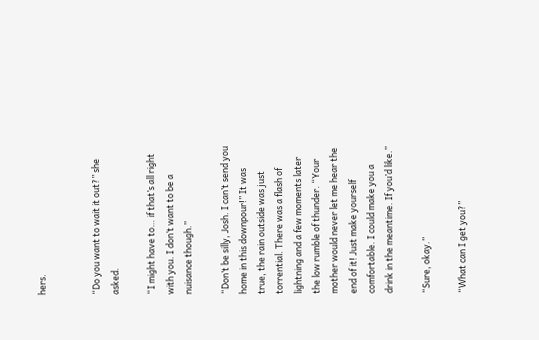hers.


“Do you want to wait it out?” she asked.

“I might have to… if that’s all right with you. I don’t want to be a nuisance though.”

“Don’t be silly, Josh. I can’t send you home in this downpour!” It was true, the rain outside was just torrential. There was a flash of lightning and a few moments later the low rumble of thunder. “Your mother would never let me hear the end of it! Just make yourself comfortable. I could make you a drink in the meantime. If you’d like.”

“Sure, okay.”

“What can I get you?”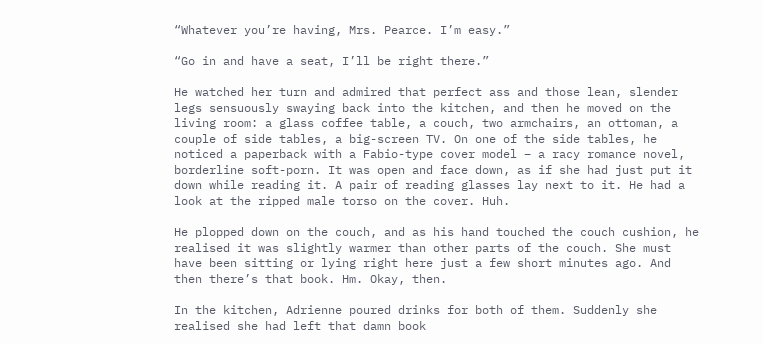“Whatever you’re having, Mrs. Pearce. I’m easy.”

“Go in and have a seat, I’ll be right there.”

He watched her turn and admired that perfect ass and those lean, slender legs sensuously swaying back into the kitchen, and then he moved on the living room: a glass coffee table, a couch, two armchairs, an ottoman, a couple of side tables, a big-screen TV. On one of the side tables, he noticed a paperback with a Fabio-type cover model – a racy romance novel, borderline soft-porn. It was open and face down, as if she had just put it down while reading it. A pair of reading glasses lay next to it. He had a look at the ripped male torso on the cover. Huh.

He plopped down on the couch, and as his hand touched the couch cushion, he realised it was slightly warmer than other parts of the couch. She must have been sitting or lying right here just a few short minutes ago. And then there’s that book. Hm. Okay, then.

In the kitchen, Adrienne poured drinks for both of them. Suddenly she realised she had left that damn book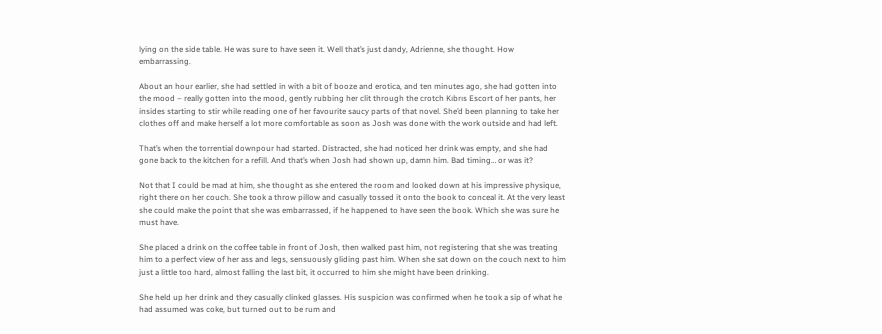lying on the side table. He was sure to have seen it. Well that’s just dandy, Adrienne, she thought. How embarrassing.

About an hour earlier, she had settled in with a bit of booze and erotica, and ten minutes ago, she had gotten into the mood – really gotten into the mood, gently rubbing her clit through the crotch Kıbrıs Escort of her pants, her insides starting to stir while reading one of her favourite saucy parts of that novel. She’d been planning to take her clothes off and make herself a lot more comfortable as soon as Josh was done with the work outside and had left.

That’s when the torrential downpour had started. Distracted, she had noticed her drink was empty, and she had gone back to the kitchen for a refill. And that’s when Josh had shown up, damn him. Bad timing… or was it?

Not that I could be mad at him, she thought as she entered the room and looked down at his impressive physique, right there on her couch. She took a throw pillow and casually tossed it onto the book to conceal it. At the very least she could make the point that she was embarrassed, if he happened to have seen the book. Which she was sure he must have.

She placed a drink on the coffee table in front of Josh, then walked past him, not registering that she was treating him to a perfect view of her ass and legs, sensuously gliding past him. When she sat down on the couch next to him just a little too hard, almost falling the last bit, it occurred to him she might have been drinking.

She held up her drink and they casually clinked glasses. His suspicion was confirmed when he took a sip of what he had assumed was coke, but turned out to be rum and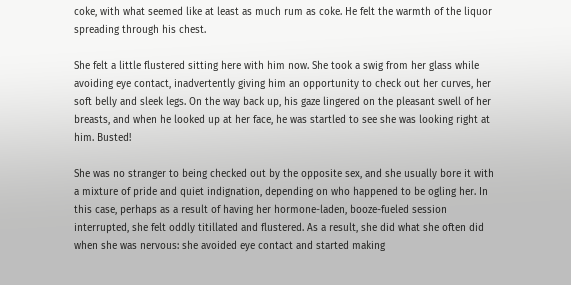coke, with what seemed like at least as much rum as coke. He felt the warmth of the liquor spreading through his chest.

She felt a little flustered sitting here with him now. She took a swig from her glass while avoiding eye contact, inadvertently giving him an opportunity to check out her curves, her soft belly and sleek legs. On the way back up, his gaze lingered on the pleasant swell of her breasts, and when he looked up at her face, he was startled to see she was looking right at him. Busted!

She was no stranger to being checked out by the opposite sex, and she usually bore it with a mixture of pride and quiet indignation, depending on who happened to be ogling her. In this case, perhaps as a result of having her hormone-laden, booze-fueled session interrupted, she felt oddly titillated and flustered. As a result, she did what she often did when she was nervous: she avoided eye contact and started making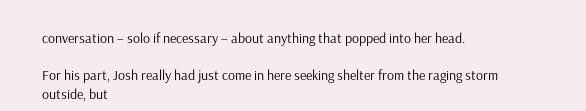conversation – solo if necessary – about anything that popped into her head.

For his part, Josh really had just come in here seeking shelter from the raging storm outside, but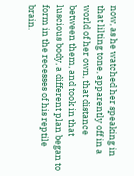now, as he watched her speaking in that lilting tone, apparently off in a world of her own, that distance between them, and took in that luscious body, a different plan began to form in the recesses of his reptile brain.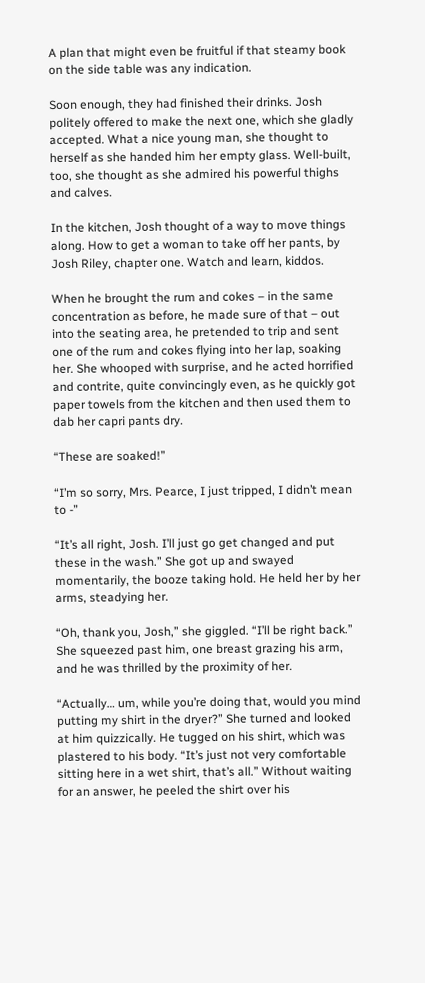A plan that might even be fruitful if that steamy book on the side table was any indication.

Soon enough, they had finished their drinks. Josh politely offered to make the next one, which she gladly accepted. What a nice young man, she thought to herself as she handed him her empty glass. Well-built, too, she thought as she admired his powerful thighs and calves.

In the kitchen, Josh thought of a way to move things along. How to get a woman to take off her pants, by Josh Riley, chapter one. Watch and learn, kiddos.

When he brought the rum and cokes – in the same concentration as before, he made sure of that – out into the seating area, he pretended to trip and sent one of the rum and cokes flying into her lap, soaking her. She whooped with surprise, and he acted horrified and contrite, quite convincingly even, as he quickly got paper towels from the kitchen and then used them to dab her capri pants dry.

“These are soaked!”

“I’m so sorry, Mrs. Pearce, I just tripped, I didn’t mean to -”

“It’s all right, Josh. I’ll just go get changed and put these in the wash.” She got up and swayed momentarily, the booze taking hold. He held her by her arms, steadying her.

“Oh, thank you, Josh,” she giggled. “I’ll be right back.” She squeezed past him, one breast grazing his arm, and he was thrilled by the proximity of her.

“Actually… um, while you’re doing that, would you mind putting my shirt in the dryer?” She turned and looked at him quizzically. He tugged on his shirt, which was plastered to his body. “It’s just not very comfortable sitting here in a wet shirt, that’s all.” Without waiting for an answer, he peeled the shirt over his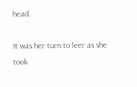head.

It was her turn to leer as she took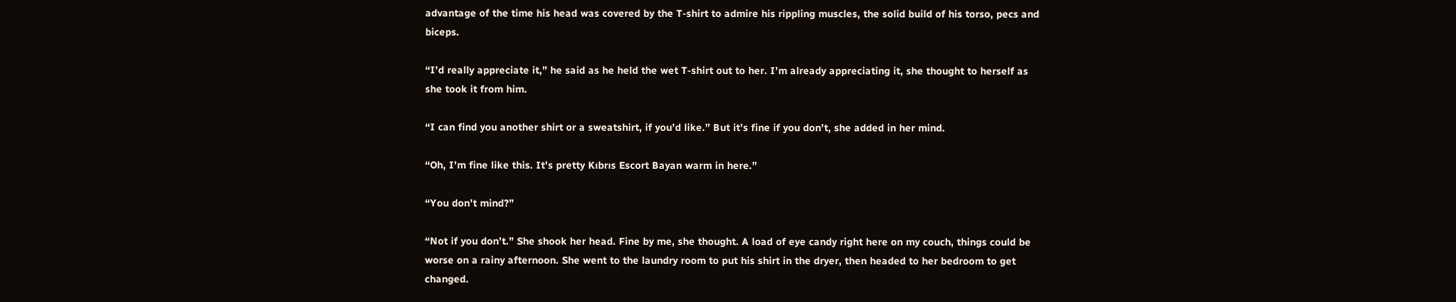advantage of the time his head was covered by the T-shirt to admire his rippling muscles, the solid build of his torso, pecs and biceps.

“I’d really appreciate it,” he said as he held the wet T-shirt out to her. I’m already appreciating it, she thought to herself as she took it from him.

“I can find you another shirt or a sweatshirt, if you’d like.” But it’s fine if you don’t, she added in her mind.

“Oh, I’m fine like this. It’s pretty Kıbrıs Escort Bayan warm in here.”

“You don’t mind?”

“Not if you don’t.” She shook her head. Fine by me, she thought. A load of eye candy right here on my couch, things could be worse on a rainy afternoon. She went to the laundry room to put his shirt in the dryer, then headed to her bedroom to get changed.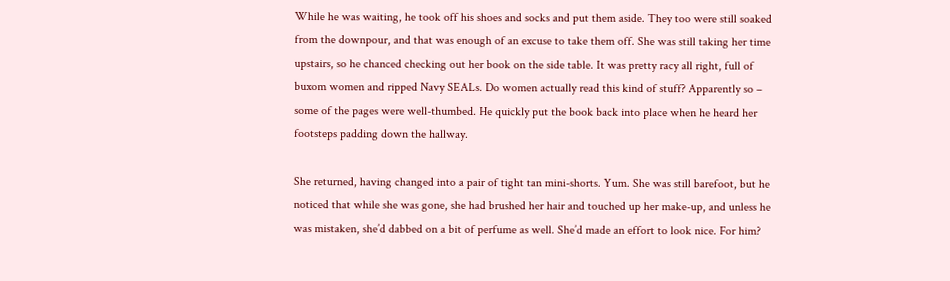While he was waiting, he took off his shoes and socks and put them aside. They too were still soaked from the downpour, and that was enough of an excuse to take them off. She was still taking her time upstairs, so he chanced checking out her book on the side table. It was pretty racy all right, full of buxom women and ripped Navy SEALs. Do women actually read this kind of stuff? Apparently so – some of the pages were well-thumbed. He quickly put the book back into place when he heard her footsteps padding down the hallway.

She returned, having changed into a pair of tight tan mini-shorts. Yum. She was still barefoot, but he noticed that while she was gone, she had brushed her hair and touched up her make-up, and unless he was mistaken, she’d dabbed on a bit of perfume as well. She’d made an effort to look nice. For him?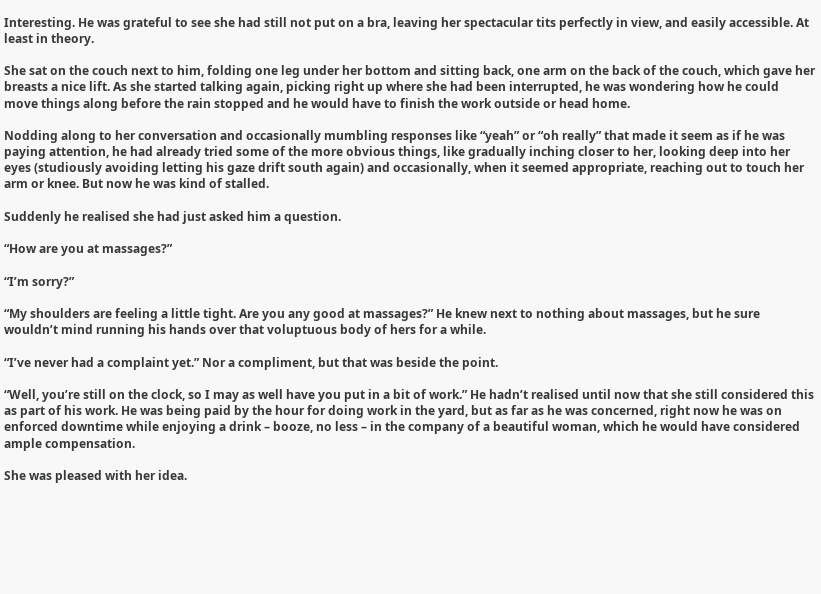Interesting. He was grateful to see she had still not put on a bra, leaving her spectacular tits perfectly in view, and easily accessible. At least in theory.

She sat on the couch next to him, folding one leg under her bottom and sitting back, one arm on the back of the couch, which gave her breasts a nice lift. As she started talking again, picking right up where she had been interrupted, he was wondering how he could move things along before the rain stopped and he would have to finish the work outside or head home.

Nodding along to her conversation and occasionally mumbling responses like “yeah” or “oh really” that made it seem as if he was paying attention, he had already tried some of the more obvious things, like gradually inching closer to her, looking deep into her eyes (studiously avoiding letting his gaze drift south again) and occasionally, when it seemed appropriate, reaching out to touch her arm or knee. But now he was kind of stalled.

Suddenly he realised she had just asked him a question.

“How are you at massages?”

“I’m sorry?”

“My shoulders are feeling a little tight. Are you any good at massages?” He knew next to nothing about massages, but he sure wouldn’t mind running his hands over that voluptuous body of hers for a while.

“I’ve never had a complaint yet.” Nor a compliment, but that was beside the point.

“Well, you’re still on the clock, so I may as well have you put in a bit of work.” He hadn’t realised until now that she still considered this as part of his work. He was being paid by the hour for doing work in the yard, but as far as he was concerned, right now he was on enforced downtime while enjoying a drink – booze, no less – in the company of a beautiful woman, which he would have considered ample compensation.

She was pleased with her idea.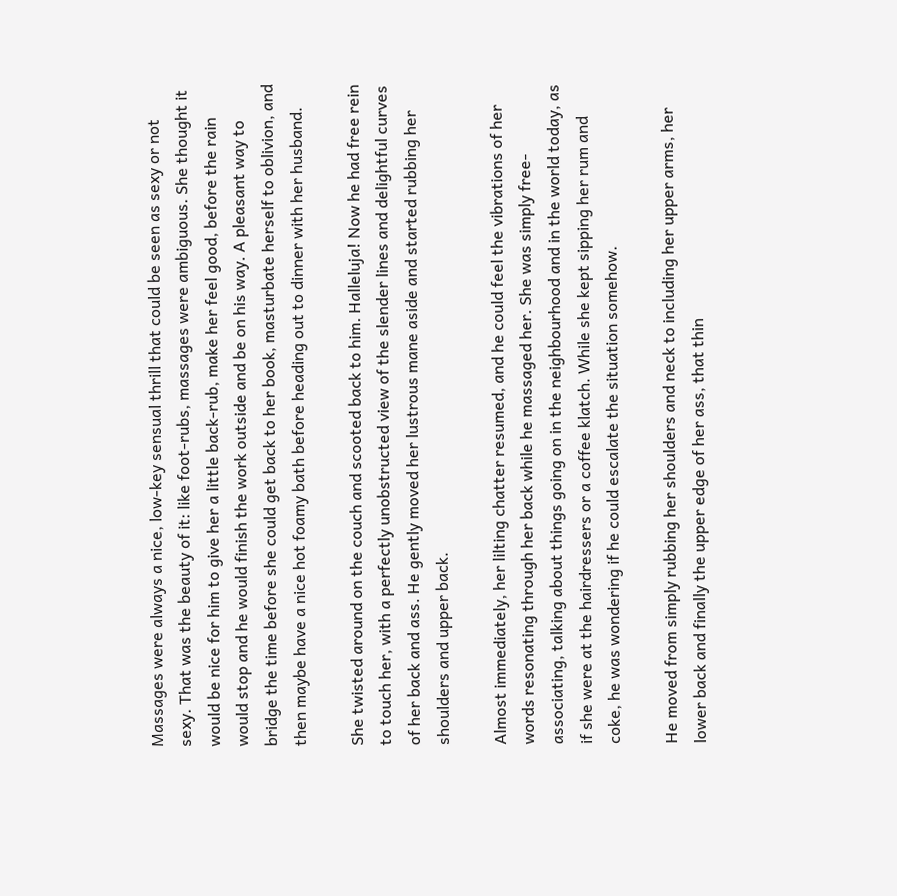Massages were always a nice, low-key sensual thrill that could be seen as sexy or not sexy. That was the beauty of it: like foot-rubs, massages were ambiguous. She thought it would be nice for him to give her a little back-rub, make her feel good, before the rain would stop and he would finish the work outside and be on his way. A pleasant way to bridge the time before she could get back to her book, masturbate herself to oblivion, and then maybe have a nice hot foamy bath before heading out to dinner with her husband.

She twisted around on the couch and scooted back to him. Halleluja! Now he had free rein to touch her, with a perfectly unobstructed view of the slender lines and delightful curves of her back and ass. He gently moved her lustrous mane aside and started rubbing her shoulders and upper back.

Almost immediately, her lilting chatter resumed, and he could feel the vibrations of her words resonating through her back while he massaged her. She was simply free-associating, talking about things going on in the neighbourhood and in the world today, as if she were at the hairdressers or a coffee klatch. While she kept sipping her rum and coke, he was wondering if he could escalate the situation somehow.

He moved from simply rubbing her shoulders and neck to including her upper arms, her lower back and finally the upper edge of her ass, that thin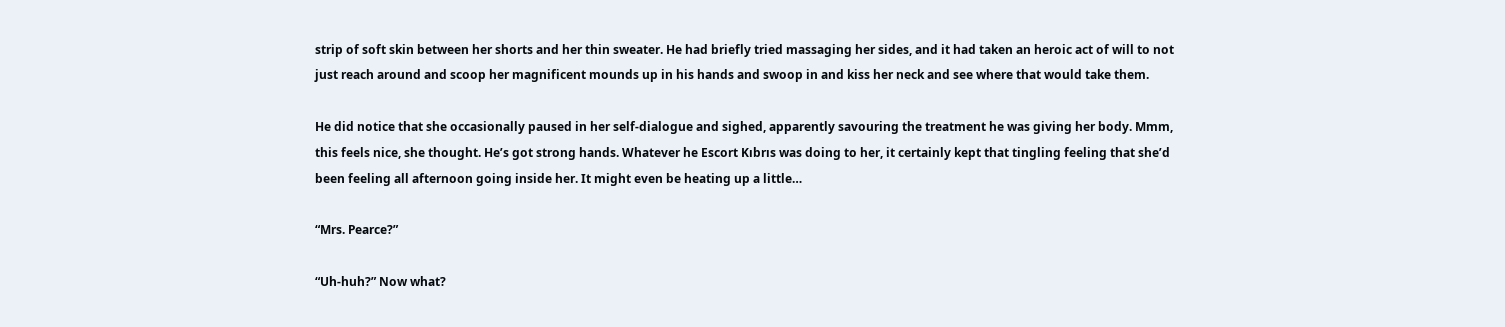strip of soft skin between her shorts and her thin sweater. He had briefly tried massaging her sides, and it had taken an heroic act of will to not just reach around and scoop her magnificent mounds up in his hands and swoop in and kiss her neck and see where that would take them.

He did notice that she occasionally paused in her self-dialogue and sighed, apparently savouring the treatment he was giving her body. Mmm, this feels nice, she thought. He’s got strong hands. Whatever he Escort Kıbrıs was doing to her, it certainly kept that tingling feeling that she’d been feeling all afternoon going inside her. It might even be heating up a little…

“Mrs. Pearce?”

“Uh-huh?” Now what?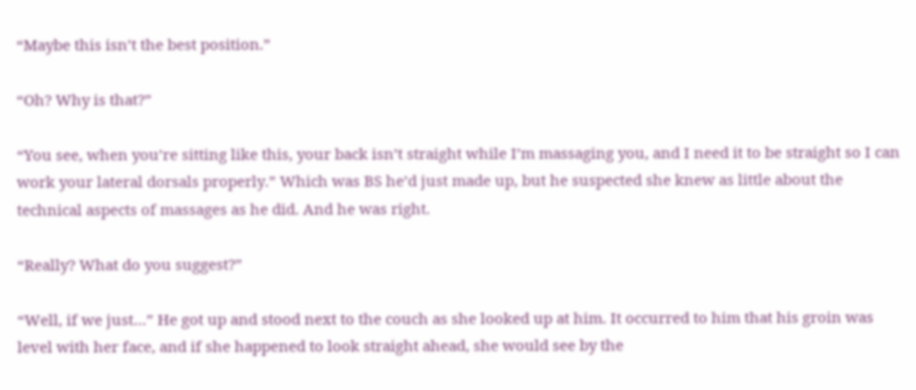“Maybe this isn’t the best position.”

“Oh? Why is that?”

“You see, when you’re sitting like this, your back isn’t straight while I’m massaging you, and I need it to be straight so I can work your lateral dorsals properly.” Which was BS he’d just made up, but he suspected she knew as little about the technical aspects of massages as he did. And he was right.

“Really? What do you suggest?”

“Well, if we just…” He got up and stood next to the couch as she looked up at him. It occurred to him that his groin was level with her face, and if she happened to look straight ahead, she would see by the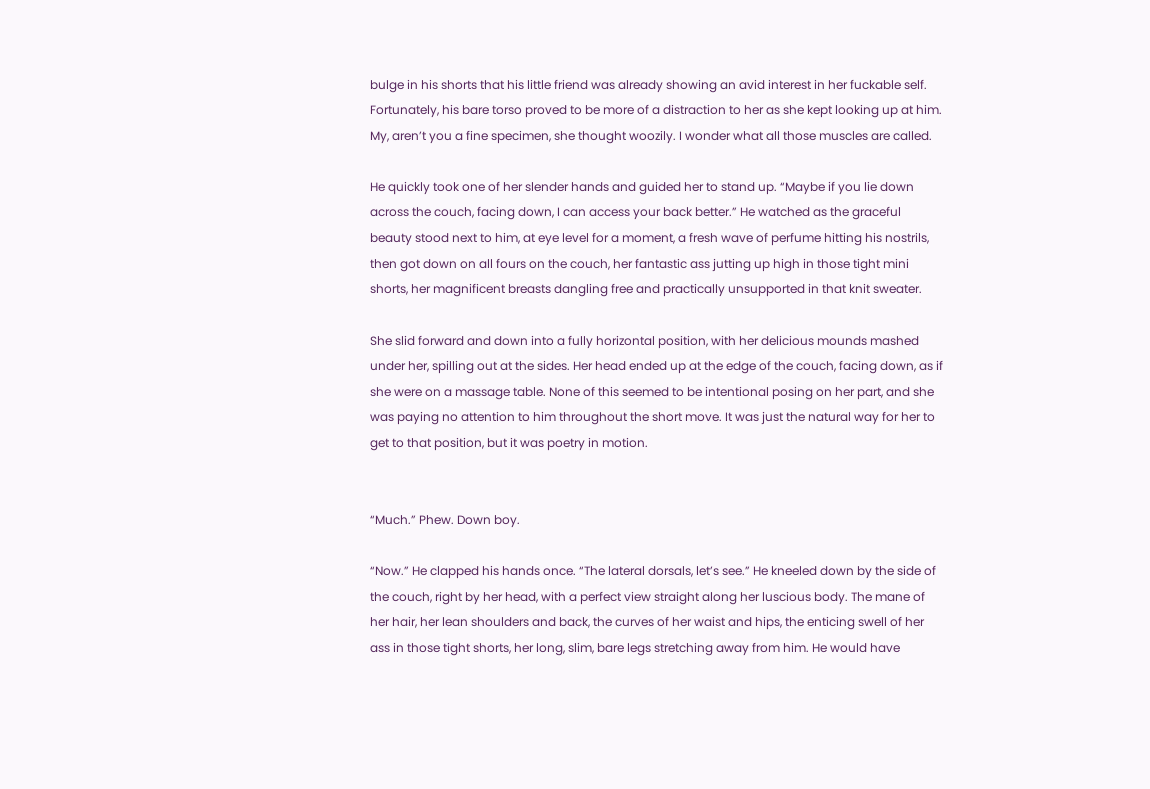bulge in his shorts that his little friend was already showing an avid interest in her fuckable self. Fortunately, his bare torso proved to be more of a distraction to her as she kept looking up at him. My, aren’t you a fine specimen, she thought woozily. I wonder what all those muscles are called.

He quickly took one of her slender hands and guided her to stand up. “Maybe if you lie down across the couch, facing down, I can access your back better.” He watched as the graceful beauty stood next to him, at eye level for a moment, a fresh wave of perfume hitting his nostrils, then got down on all fours on the couch, her fantastic ass jutting up high in those tight mini shorts, her magnificent breasts dangling free and practically unsupported in that knit sweater.

She slid forward and down into a fully horizontal position, with her delicious mounds mashed under her, spilling out at the sides. Her head ended up at the edge of the couch, facing down, as if she were on a massage table. None of this seemed to be intentional posing on her part, and she was paying no attention to him throughout the short move. It was just the natural way for her to get to that position, but it was poetry in motion.


“Much.” Phew. Down boy.

“Now.” He clapped his hands once. “The lateral dorsals, let’s see.” He kneeled down by the side of the couch, right by her head, with a perfect view straight along her luscious body. The mane of her hair, her lean shoulders and back, the curves of her waist and hips, the enticing swell of her ass in those tight shorts, her long, slim, bare legs stretching away from him. He would have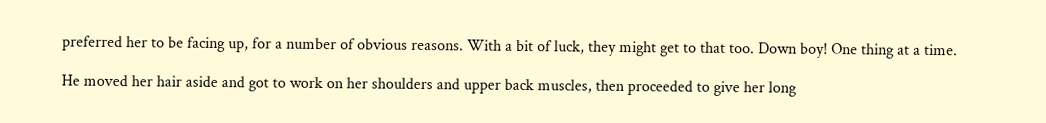preferred her to be facing up, for a number of obvious reasons. With a bit of luck, they might get to that too. Down boy! One thing at a time.

He moved her hair aside and got to work on her shoulders and upper back muscles, then proceeded to give her long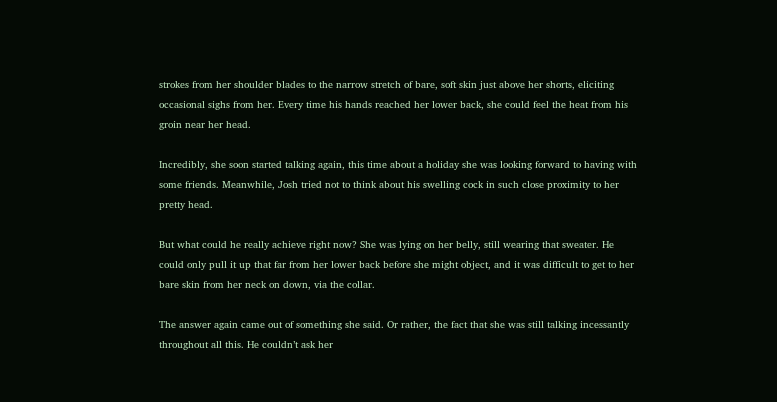strokes from her shoulder blades to the narrow stretch of bare, soft skin just above her shorts, eliciting occasional sighs from her. Every time his hands reached her lower back, she could feel the heat from his groin near her head.

Incredibly, she soon started talking again, this time about a holiday she was looking forward to having with some friends. Meanwhile, Josh tried not to think about his swelling cock in such close proximity to her pretty head.

But what could he really achieve right now? She was lying on her belly, still wearing that sweater. He could only pull it up that far from her lower back before she might object, and it was difficult to get to her bare skin from her neck on down, via the collar.

The answer again came out of something she said. Or rather, the fact that she was still talking incessantly throughout all this. He couldn’t ask her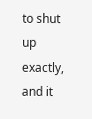to shut up exactly, and it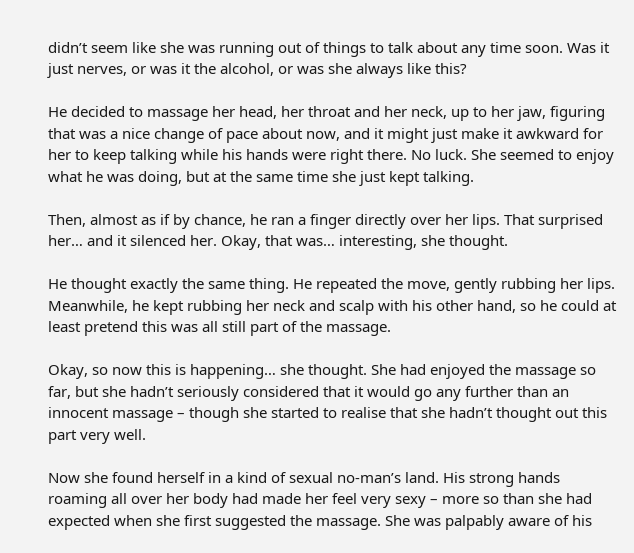didn’t seem like she was running out of things to talk about any time soon. Was it just nerves, or was it the alcohol, or was she always like this?

He decided to massage her head, her throat and her neck, up to her jaw, figuring that was a nice change of pace about now, and it might just make it awkward for her to keep talking while his hands were right there. No luck. She seemed to enjoy what he was doing, but at the same time she just kept talking.

Then, almost as if by chance, he ran a finger directly over her lips. That surprised her… and it silenced her. Okay, that was… interesting, she thought.

He thought exactly the same thing. He repeated the move, gently rubbing her lips. Meanwhile, he kept rubbing her neck and scalp with his other hand, so he could at least pretend this was all still part of the massage.

Okay, so now this is happening… she thought. She had enjoyed the massage so far, but she hadn’t seriously considered that it would go any further than an innocent massage – though she started to realise that she hadn’t thought out this part very well.

Now she found herself in a kind of sexual no-man’s land. His strong hands roaming all over her body had made her feel very sexy – more so than she had expected when she first suggested the massage. She was palpably aware of his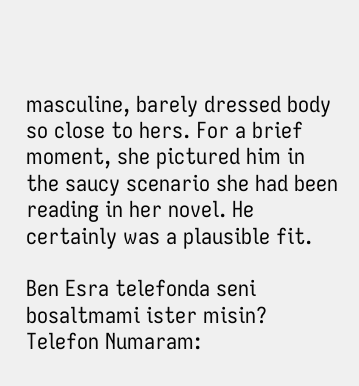masculine, barely dressed body so close to hers. For a brief moment, she pictured him in the saucy scenario she had been reading in her novel. He certainly was a plausible fit.

Ben Esra telefonda seni bosaltmami ister misin?
Telefon Numaram: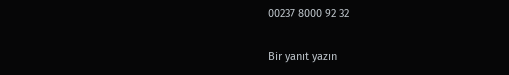00237 8000 92 32

Bir yanıt yazın